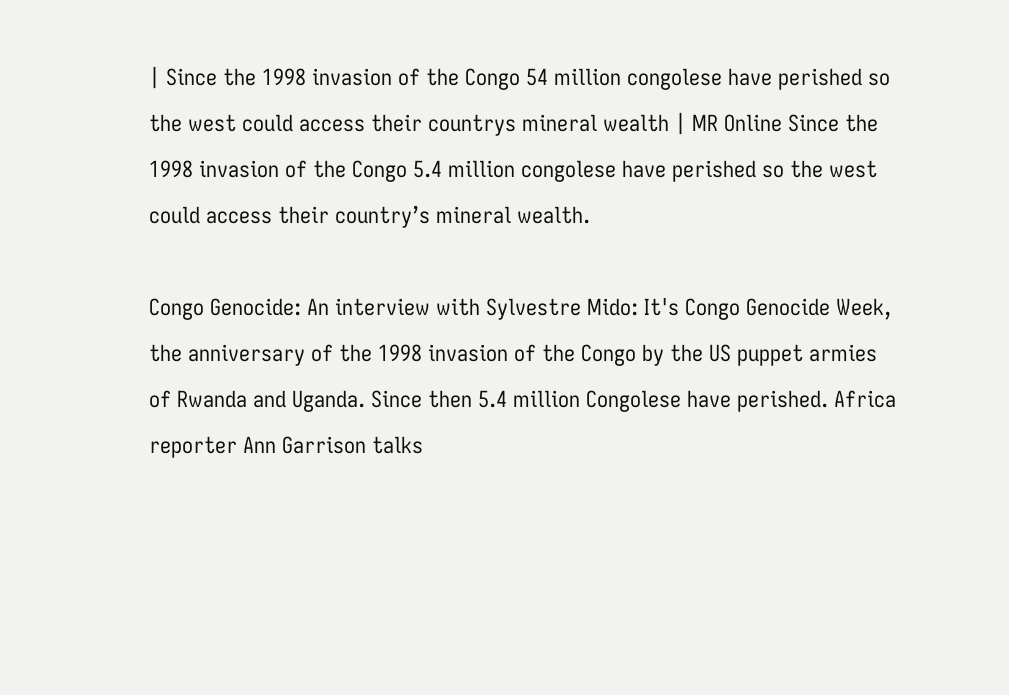| Since the 1998 invasion of the Congo 54 million congolese have perished so the west could access their countrys mineral wealth | MR Online Since the 1998 invasion of the Congo 5.4 million congolese have perished so the west could access their country’s mineral wealth.

Congo Genocide: An interview with Sylvestre Mido: It's Congo Genocide Week, the anniversary of the 1998 invasion of the Congo by the US puppet armies of Rwanda and Uganda. Since then 5.4 million Congolese have perished. Africa reporter Ann Garrison talks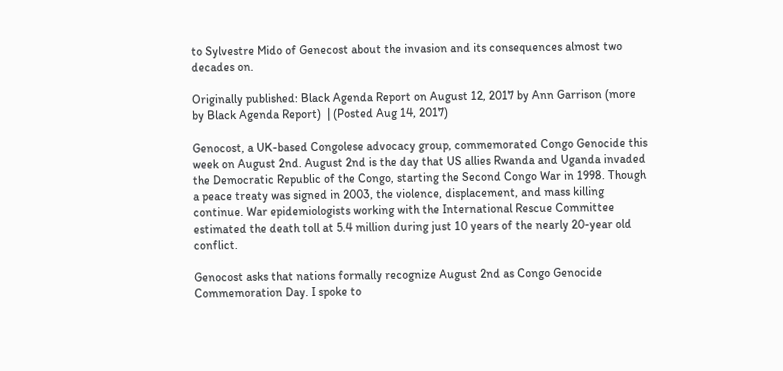to Sylvestre Mido of Genecost about the invasion and its consequences almost two decades on.

Originally published: Black Agenda Report on August 12, 2017 by Ann Garrison (more by Black Agenda Report)  | (Posted Aug 14, 2017)

Genocost, a UK-based Congolese advocacy group, commemorated Congo Genocide this week on August 2nd. August 2nd is the day that US allies Rwanda and Uganda invaded the Democratic Republic of the Congo, starting the Second Congo War in 1998. Though a peace treaty was signed in 2003, the violence, displacement, and mass killing continue. War epidemiologists working with the International Rescue Committee estimated the death toll at 5.4 million during just 10 years of the nearly 20-year old conflict.

Genocost asks that nations formally recognize August 2nd as Congo Genocide Commemoration Day. I spoke to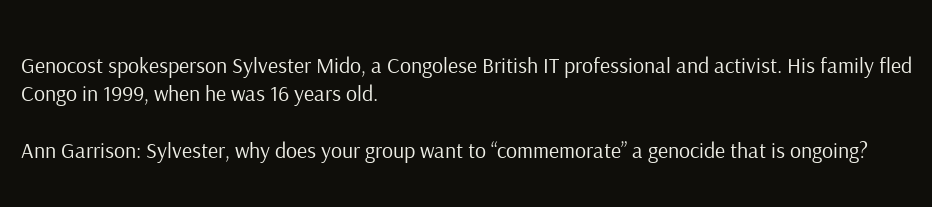Genocost spokesperson Sylvester Mido, a Congolese British IT professional and activist. His family fled Congo in 1999, when he was 16 years old.

Ann Garrison: Sylvester, why does your group want to “commemorate” a genocide that is ongoing?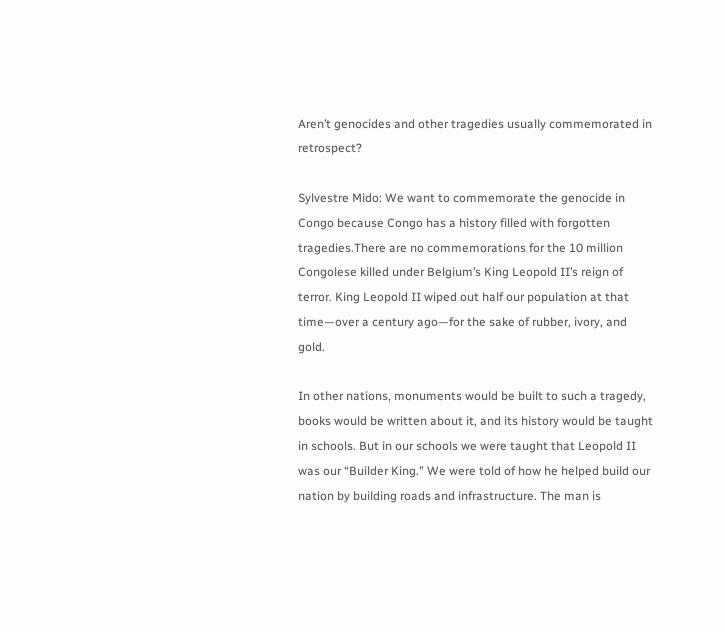Aren’t genocides and other tragedies usually commemorated in retrospect?

Sylvestre Mido: We want to commemorate the genocide in Congo because Congo has a history filled with forgotten tragedies.There are no commemorations for the 10 million Congolese killed under Belgium’s King Leopold II’s reign of terror. King Leopold II wiped out half our population at that time—over a century ago—for the sake of rubber, ivory, and gold.

In other nations, monuments would be built to such a tragedy, books would be written about it, and its history would be taught in schools. But in our schools we were taught that Leopold II was our “Builder King.” We were told of how he helped build our nation by building roads and infrastructure. The man is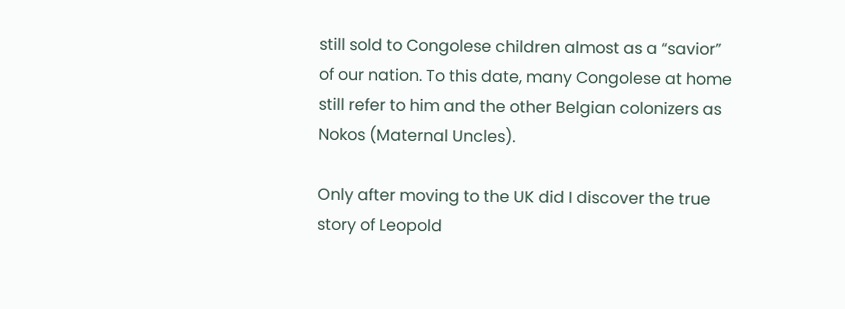still sold to Congolese children almost as a “savior” of our nation. To this date, many Congolese at home still refer to him and the other Belgian colonizers as Nokos (Maternal Uncles).

Only after moving to the UK did I discover the true story of Leopold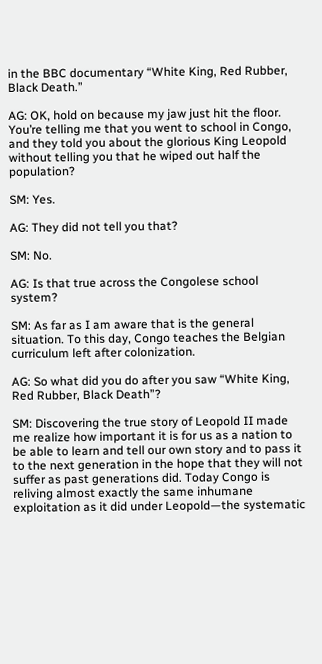in the BBC documentary “White King, Red Rubber, Black Death.”

AG: OK, hold on because my jaw just hit the floor. You’re telling me that you went to school in Congo, and they told you about the glorious King Leopold without telling you that he wiped out half the population?

SM: Yes.

AG: They did not tell you that?

SM: No.

AG: Is that true across the Congolese school system?

SM: As far as I am aware that is the general situation. To this day, Congo teaches the Belgian curriculum left after colonization.

AG: So what did you do after you saw “White King, Red Rubber, Black Death”?

SM: Discovering the true story of Leopold II made me realize how important it is for us as a nation to be able to learn and tell our own story and to pass it to the next generation in the hope that they will not suffer as past generations did. Today Congo is reliving almost exactly the same inhumane exploitation as it did under Leopold—the systematic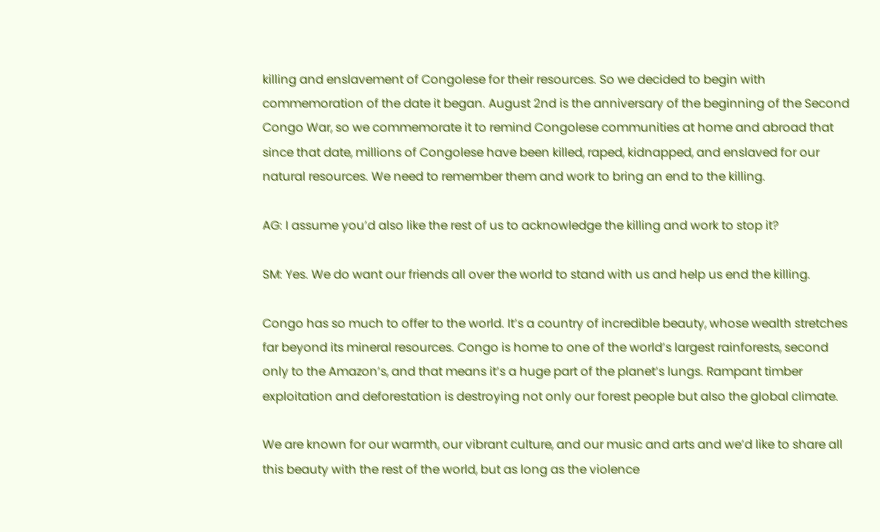killing and enslavement of Congolese for their resources. So we decided to begin with commemoration of the date it began. August 2nd is the anniversary of the beginning of the Second Congo War, so we commemorate it to remind Congolese communities at home and abroad that since that date, millions of Congolese have been killed, raped, kidnapped, and enslaved for our natural resources. We need to remember them and work to bring an end to the killing.

AG: I assume you’d also like the rest of us to acknowledge the killing and work to stop it?

SM: Yes. We do want our friends all over the world to stand with us and help us end the killing.

Congo has so much to offer to the world. It’s a country of incredible beauty, whose wealth stretches far beyond its mineral resources. Congo is home to one of the world’s largest rainforests, second only to the Amazon’s, and that means it’s a huge part of the planet’s lungs. Rampant timber exploitation and deforestation is destroying not only our forest people but also the global climate.

We are known for our warmth, our vibrant culture, and our music and arts and we’d like to share all this beauty with the rest of the world, but as long as the violence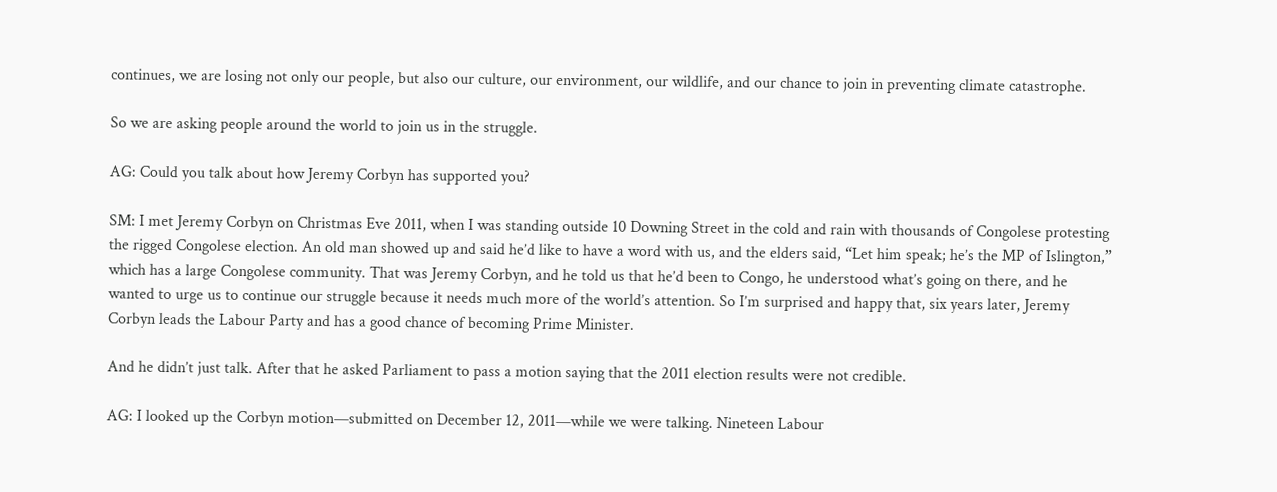continues, we are losing not only our people, but also our culture, our environment, our wildlife, and our chance to join in preventing climate catastrophe.

So we are asking people around the world to join us in the struggle.

AG: Could you talk about how Jeremy Corbyn has supported you?

SM: I met Jeremy Corbyn on Christmas Eve 2011, when I was standing outside 10 Downing Street in the cold and rain with thousands of Congolese protesting the rigged Congolese election. An old man showed up and said he’d like to have a word with us, and the elders said, “Let him speak; he’s the MP of Islington,” which has a large Congolese community. That was Jeremy Corbyn, and he told us that he’d been to Congo, he understood what’s going on there, and he wanted to urge us to continue our struggle because it needs much more of the world’s attention. So I’m surprised and happy that, six years later, Jeremy Corbyn leads the Labour Party and has a good chance of becoming Prime Minister.

And he didn’t just talk. After that he asked Parliament to pass a motion saying that the 2011 election results were not credible.

AG: I looked up the Corbyn motion—submitted on December 12, 2011—while we were talking. Nineteen Labour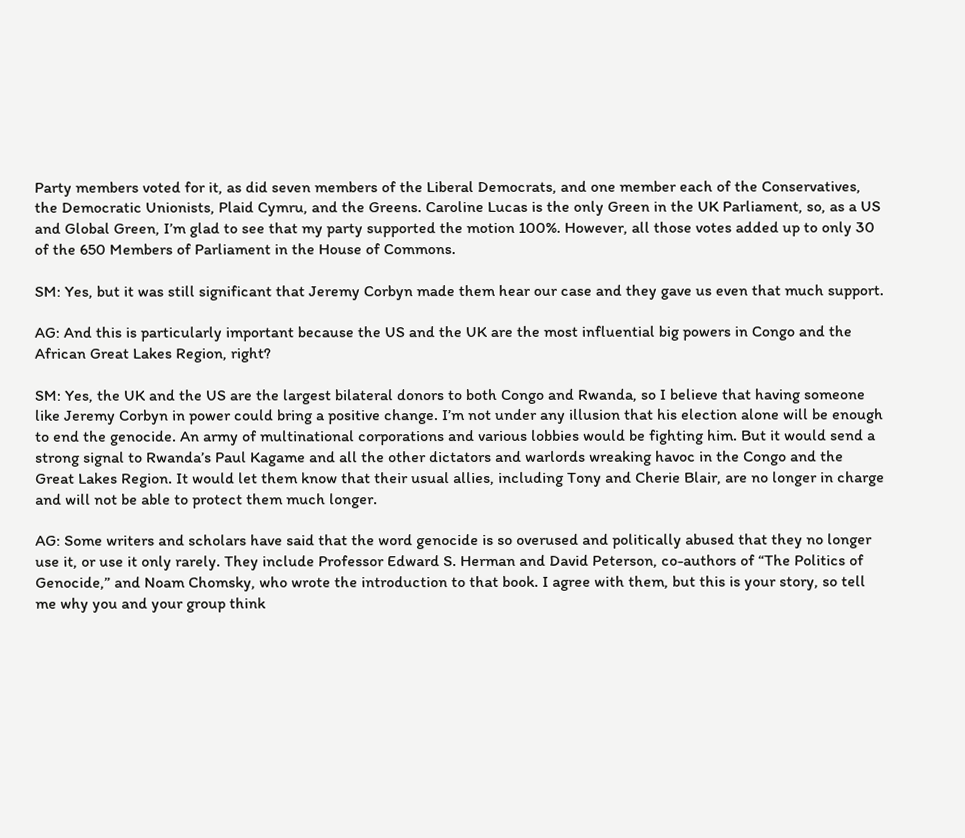Party members voted for it, as did seven members of the Liberal Democrats, and one member each of the Conservatives, the Democratic Unionists, Plaid Cymru, and the Greens. Caroline Lucas is the only Green in the UK Parliament, so, as a US and Global Green, I’m glad to see that my party supported the motion 100%. However, all those votes added up to only 30 of the 650 Members of Parliament in the House of Commons.

SM: Yes, but it was still significant that Jeremy Corbyn made them hear our case and they gave us even that much support.

AG: And this is particularly important because the US and the UK are the most influential big powers in Congo and the African Great Lakes Region, right?

SM: Yes, the UK and the US are the largest bilateral donors to both Congo and Rwanda, so I believe that having someone like Jeremy Corbyn in power could bring a positive change. I’m not under any illusion that his election alone will be enough to end the genocide. An army of multinational corporations and various lobbies would be fighting him. But it would send a strong signal to Rwanda’s Paul Kagame and all the other dictators and warlords wreaking havoc in the Congo and the Great Lakes Region. It would let them know that their usual allies, including Tony and Cherie Blair, are no longer in charge and will not be able to protect them much longer.

AG: Some writers and scholars have said that the word genocide is so overused and politically abused that they no longer use it, or use it only rarely. They include Professor Edward S. Herman and David Peterson, co-authors of “The Politics of Genocide,” and Noam Chomsky, who wrote the introduction to that book. I agree with them, but this is your story, so tell me why you and your group think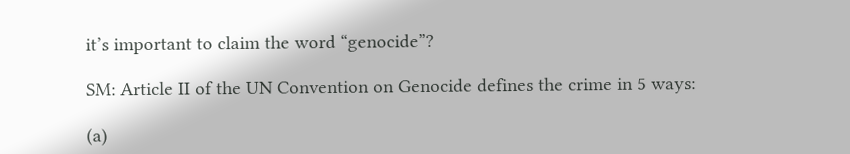it’s important to claim the word “genocide”?

SM: Article II of the UN Convention on Genocide defines the crime in 5 ways:

(a)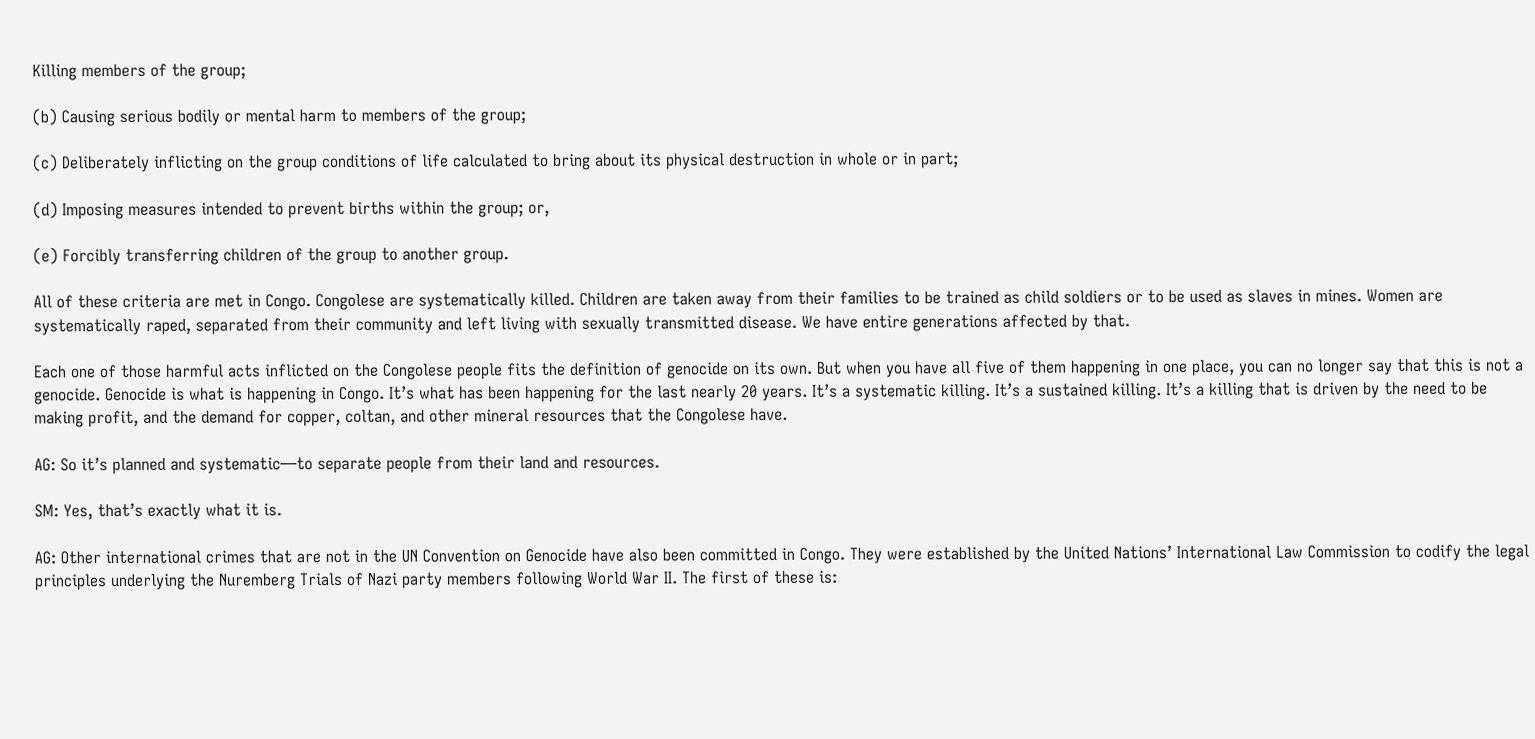Killing members of the group;

(b) Causing serious bodily or mental harm to members of the group;

(c) Deliberately inflicting on the group conditions of life calculated to bring about its physical destruction in whole or in part;

(d) Imposing measures intended to prevent births within the group; or,

(e) Forcibly transferring children of the group to another group.

All of these criteria are met in Congo. Congolese are systematically killed. Children are taken away from their families to be trained as child soldiers or to be used as slaves in mines. Women are systematically raped, separated from their community and left living with sexually transmitted disease. We have entire generations affected by that.

Each one of those harmful acts inflicted on the Congolese people fits the definition of genocide on its own. But when you have all five of them happening in one place, you can no longer say that this is not a genocide. Genocide is what is happening in Congo. It’s what has been happening for the last nearly 20 years. It’s a systematic killing. It’s a sustained killing. It’s a killing that is driven by the need to be making profit, and the demand for copper, coltan, and other mineral resources that the Congolese have.

AG: So it’s planned and systematic—to separate people from their land and resources.

SM: Yes, that’s exactly what it is.

AG: Other international crimes that are not in the UN Convention on Genocide have also been committed in Congo. They were established by the United Nations’ International Law Commission to codify the legal principles underlying the Nuremberg Trials of Nazi party members following World War II. The first of these is: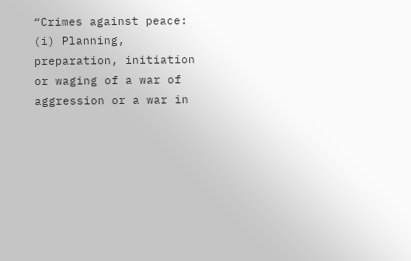“Crimes against peace: (i) Planning, preparation, initiation or waging of a war of aggression or a war in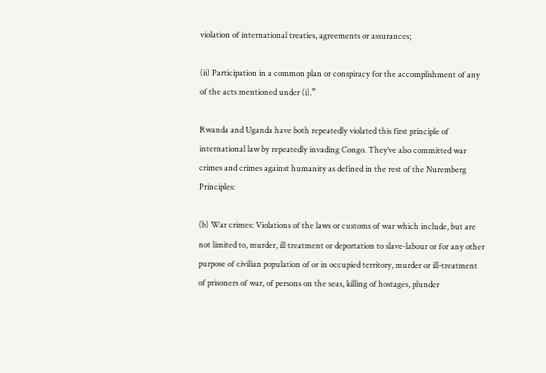violation of international treaties, agreements or assurances;

(ii) Participation in a common plan or conspiracy for the accomplishment of any of the acts mentioned under (i).”

Rwanda and Uganda have both repeatedly violated this first principle of international law by repeatedly invading Congo. They’ve also committed war crimes and crimes against humanity as defined in the rest of the Nuremberg Principles:

(b) War crimes: Violations of the laws or customs of war which include, but are not limited to, murder, ill treatment or deportation to slave-labour or for any other purpose of civilian population of or in occupied territory, murder or ill-treatment of prisoners of war, of persons on the seas, killing of hostages, plunder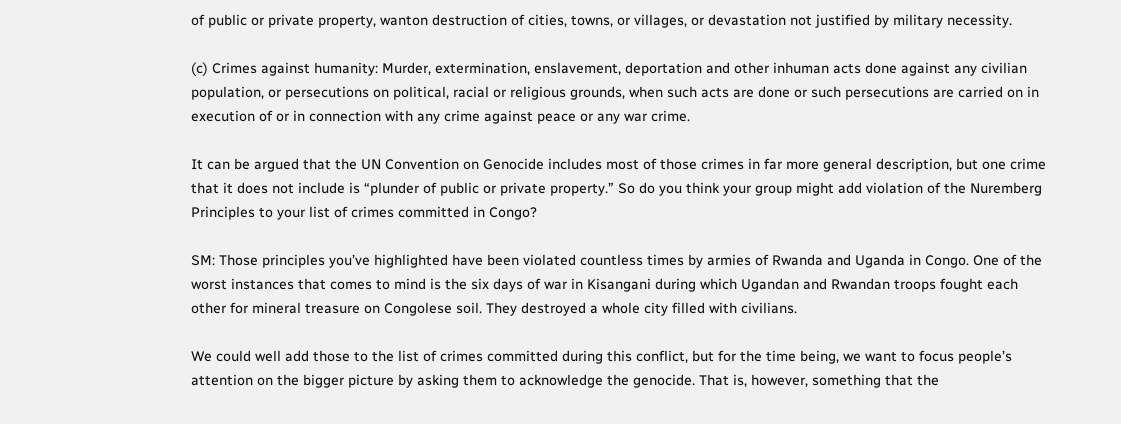of public or private property, wanton destruction of cities, towns, or villages, or devastation not justified by military necessity.

(c) Crimes against humanity: Murder, extermination, enslavement, deportation and other inhuman acts done against any civilian population, or persecutions on political, racial or religious grounds, when such acts are done or such persecutions are carried on in execution of or in connection with any crime against peace or any war crime.

It can be argued that the UN Convention on Genocide includes most of those crimes in far more general description, but one crime that it does not include is “plunder of public or private property.” So do you think your group might add violation of the Nuremberg Principles to your list of crimes committed in Congo?

SM: Those principles you’ve highlighted have been violated countless times by armies of Rwanda and Uganda in Congo. One of the worst instances that comes to mind is the six days of war in Kisangani during which Ugandan and Rwandan troops fought each other for mineral treasure on Congolese soil. They destroyed a whole city filled with civilians.

We could well add those to the list of crimes committed during this conflict, but for the time being, we want to focus people’s attention on the bigger picture by asking them to acknowledge the genocide. That is, however, something that the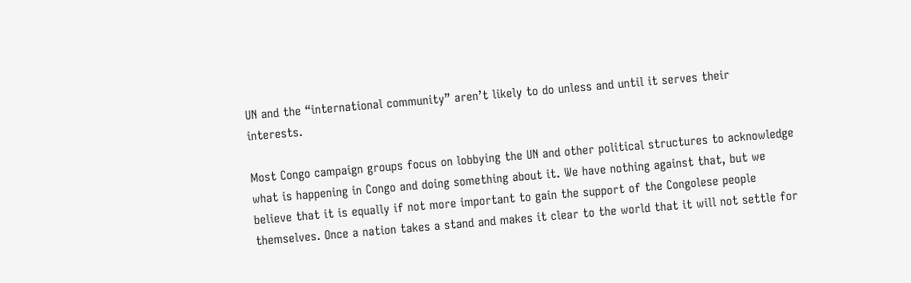UN and the “international community” aren’t likely to do unless and until it serves their interests.

Most Congo campaign groups focus on lobbying the UN and other political structures to acknowledge what is happening in Congo and doing something about it. We have nothing against that, but we believe that it is equally if not more important to gain the support of the Congolese people themselves. Once a nation takes a stand and makes it clear to the world that it will not settle for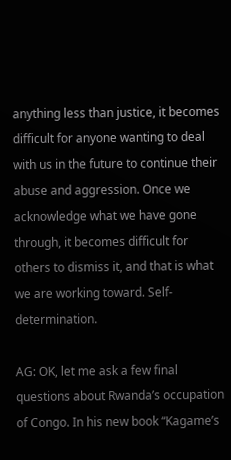anything less than justice, it becomes difficult for anyone wanting to deal with us in the future to continue their abuse and aggression. Once we acknowledge what we have gone through, it becomes difficult for others to dismiss it, and that is what we are working toward. Self-determination.

AG: OK, let me ask a few final questions about Rwanda’s occupation of Congo. In his new book “Kagame’s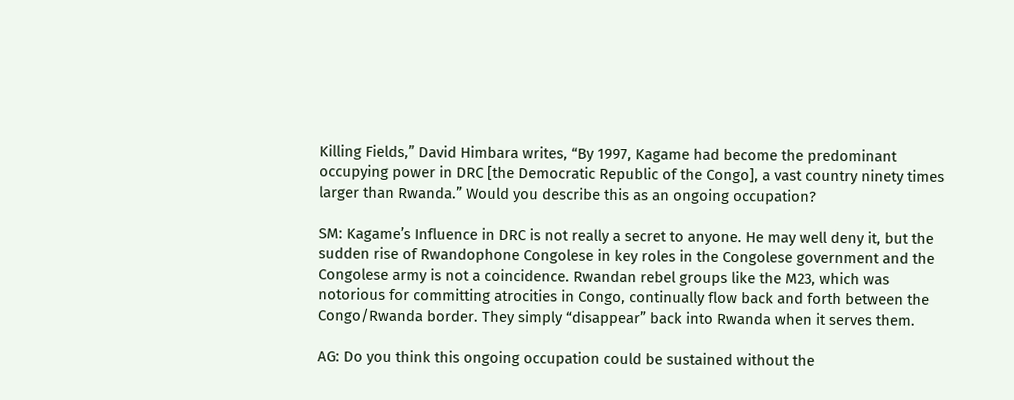Killing Fields,” David Himbara writes, “By 1997, Kagame had become the predominant occupying power in DRC [the Democratic Republic of the Congo], a vast country ninety times larger than Rwanda.” Would you describe this as an ongoing occupation?

SM: Kagame’s Influence in DRC is not really a secret to anyone. He may well deny it, but the sudden rise of Rwandophone Congolese in key roles in the Congolese government and the Congolese army is not a coincidence. Rwandan rebel groups like the M23, which was notorious for committing atrocities in Congo, continually flow back and forth between the Congo/Rwanda border. They simply “disappear” back into Rwanda when it serves them.

AG: Do you think this ongoing occupation could be sustained without the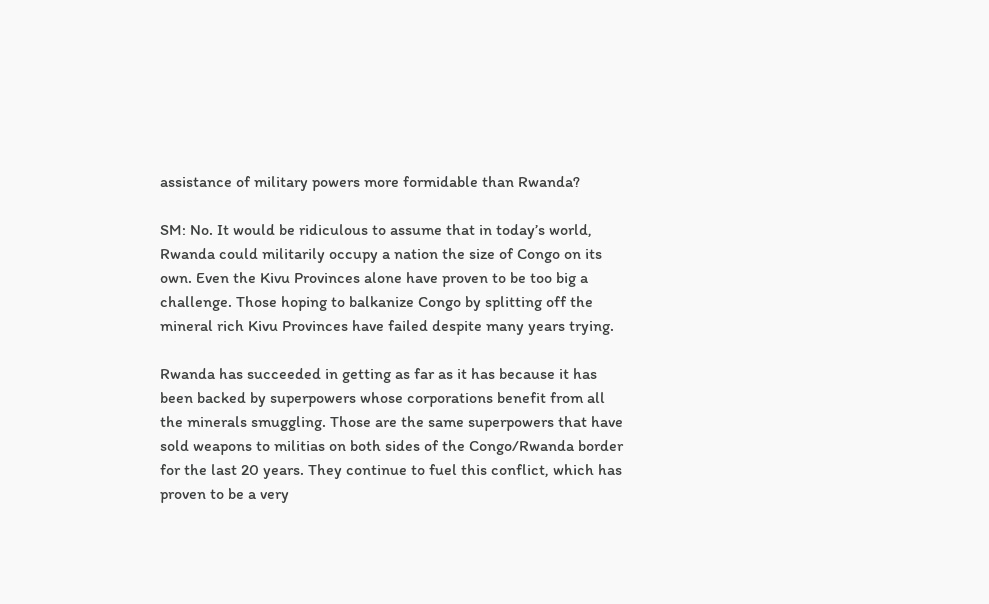assistance of military powers more formidable than Rwanda?

SM: No. It would be ridiculous to assume that in today’s world, Rwanda could militarily occupy a nation the size of Congo on its own. Even the Kivu Provinces alone have proven to be too big a challenge. Those hoping to balkanize Congo by splitting off the mineral rich Kivu Provinces have failed despite many years trying.

Rwanda has succeeded in getting as far as it has because it has been backed by superpowers whose corporations benefit from all the minerals smuggling. Those are the same superpowers that have sold weapons to militias on both sides of the Congo/Rwanda border for the last 20 years. They continue to fuel this conflict, which has proven to be a very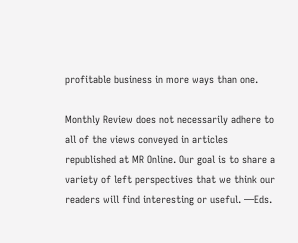profitable business in more ways than one.

Monthly Review does not necessarily adhere to all of the views conveyed in articles republished at MR Online. Our goal is to share a variety of left perspectives that we think our readers will find interesting or useful. —Eds.